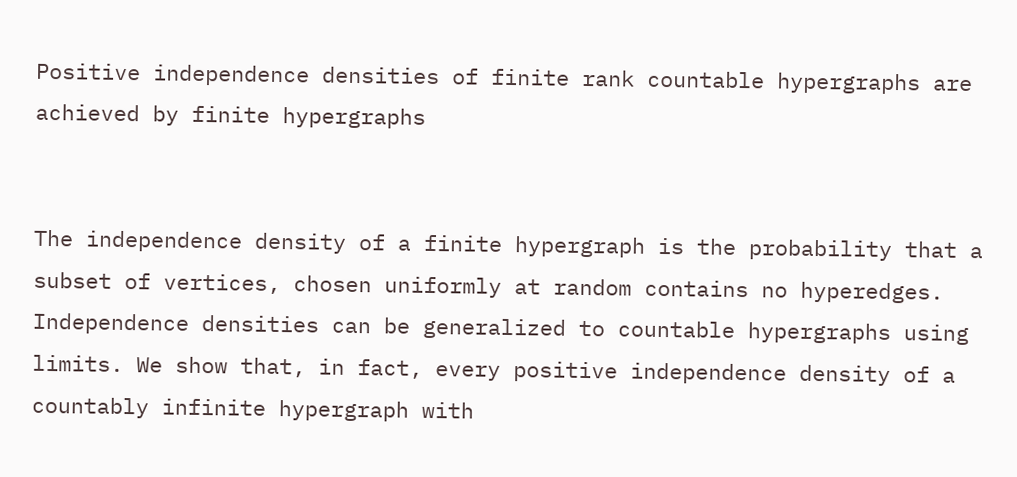Positive independence densities of finite rank countable hypergraphs are achieved by finite hypergraphs


The independence density of a finite hypergraph is the probability that a subset of vertices, chosen uniformly at random contains no hyperedges. Independence densities can be generalized to countable hypergraphs using limits. We show that, in fact, every positive independence density of a countably infinite hypergraph with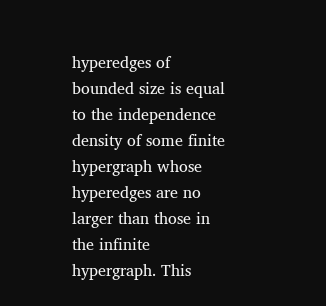hyperedges of bounded size is equal to the independence density of some finite hypergraph whose hyperedges are no larger than those in the infinite hypergraph. This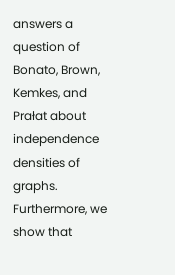answers a question of Bonato, Brown, Kemkes, and Prałat about independence densities of graphs. Furthermore, we show that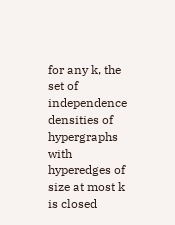for any k, the set of independence densities of hypergraphs with hyperedges of size at most k is closed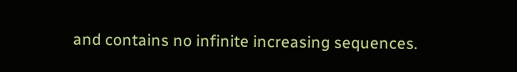and contains no infinite increasing sequences.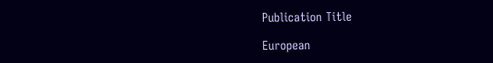Publication Title

European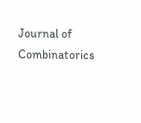Journal of Combinatorics